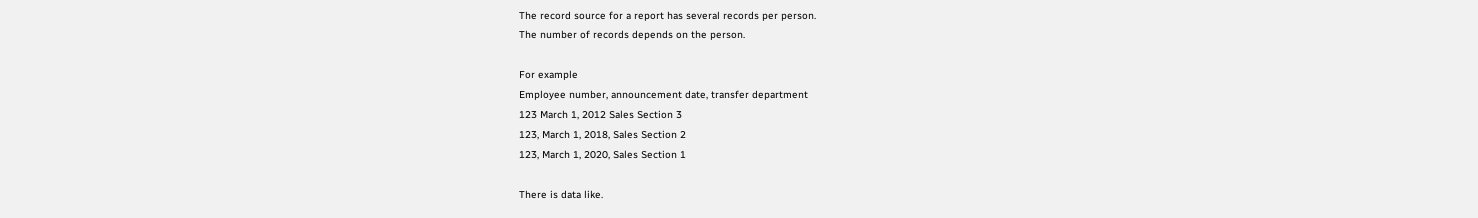The record source for a report has several records per person.
The number of records depends on the person.

For example
Employee number, announcement date, transfer department
123 March 1, 2012 Sales Section 3
123, March 1, 2018, Sales Section 2
123, March 1, 2020, Sales Section 1

There is data like.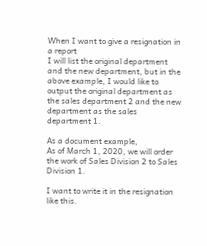When I want to give a resignation in a report
I will list the original department and the new department, but in the above example, I would like to output the original department as the sales department 2 and the new department as the sales department 1.

As a document example,
As of March 1, 2020, we will order the work of Sales Division 2 to Sales Division 1.

I want to write it in the resignation like this.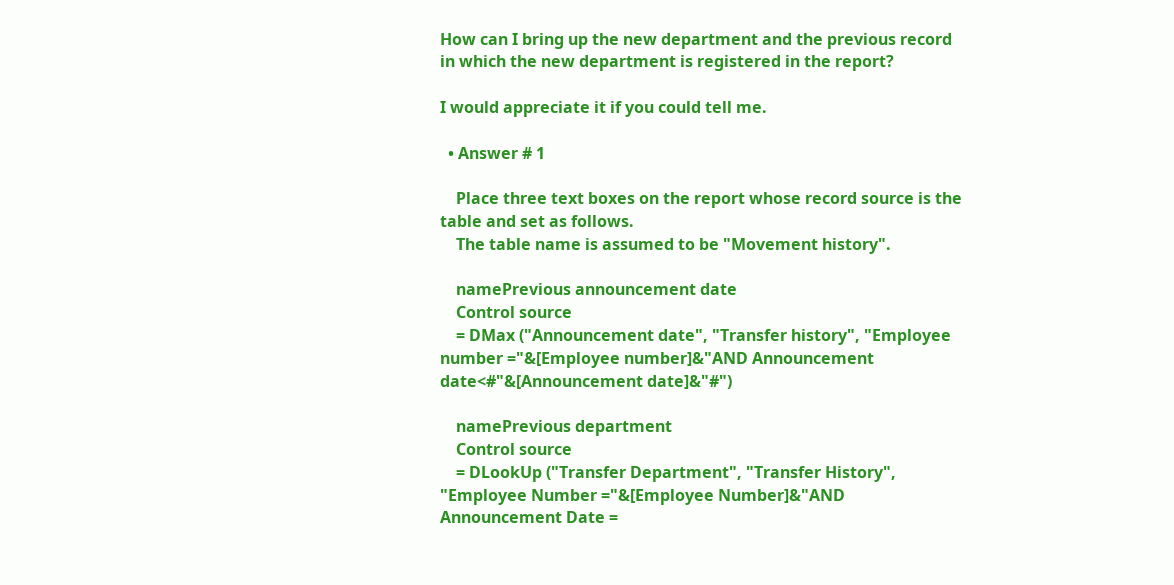How can I bring up the new department and the previous record in which the new department is registered in the report?

I would appreciate it if you could tell me.

  • Answer # 1

    Place three text boxes on the report whose record source is the table and set as follows.
    The table name is assumed to be "Movement history".

    namePrevious announcement date
    Control source
    = DMax ("Announcement date", "Transfer history", "Employee number ="&[Employee number]&"AND Announcement date<#"&[Announcement date]&"#")

    namePrevious department
    Control source
    = DLookUp ("Transfer Department", "Transfer History", "Employee Number ="&[Employee Number]&"AND Announcement Date =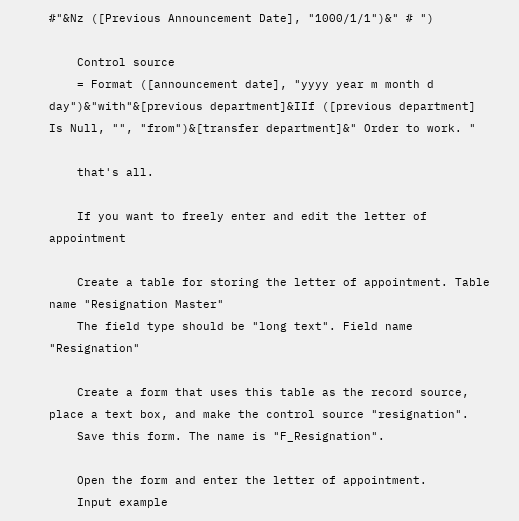#"&Nz ([Previous Announcement Date], "1000/1/1")&" # ")

    Control source
    = Format ([announcement date], "yyyy year m month d day")&"with"&[previous department]&IIf ([previous department] Is Null, "", "from")&[transfer department]&" Order to work. "

    that's all.

    If you want to freely enter and edit the letter of appointment

    Create a table for storing the letter of appointment. Table name "Resignation Master"
    The field type should be "long text". Field name "Resignation"

    Create a form that uses this table as the record source, place a text box, and make the control source "resignation".
    Save this form. The name is "F_Resignation".

    Open the form and enter the letter of appointment.
    Input example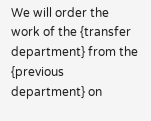We will order the work of the {transfer department} from the {previous department} on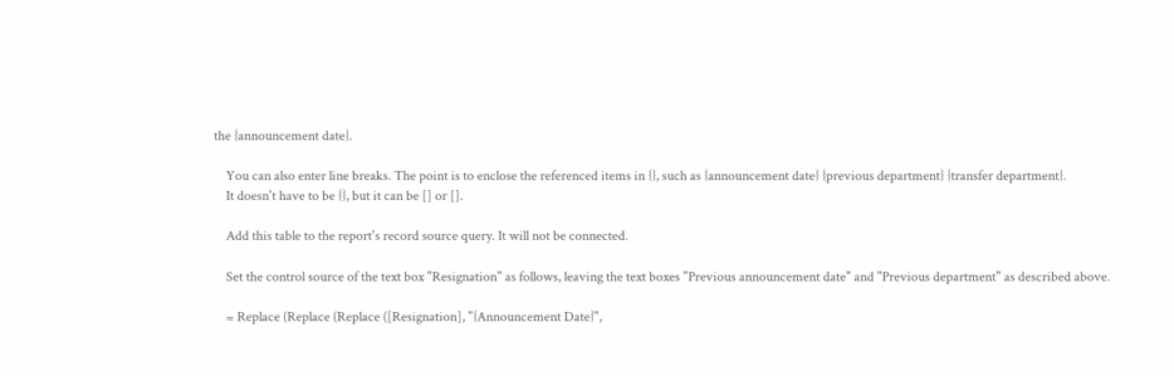the {announcement date}.

    You can also enter line breaks. The point is to enclose the referenced items in {}, such as {announcement date} {previous department} {transfer department}.
    It doesn't have to be {}, but it can be [] or [].

    Add this table to the report's record source query. It will not be connected.

    Set the control source of the text box "Resignation" as follows, leaving the text boxes "Previous announcement date" and "Previous department" as described above.

    = Replace (Replace (Replace ([Resignation], "{Announcement Date}",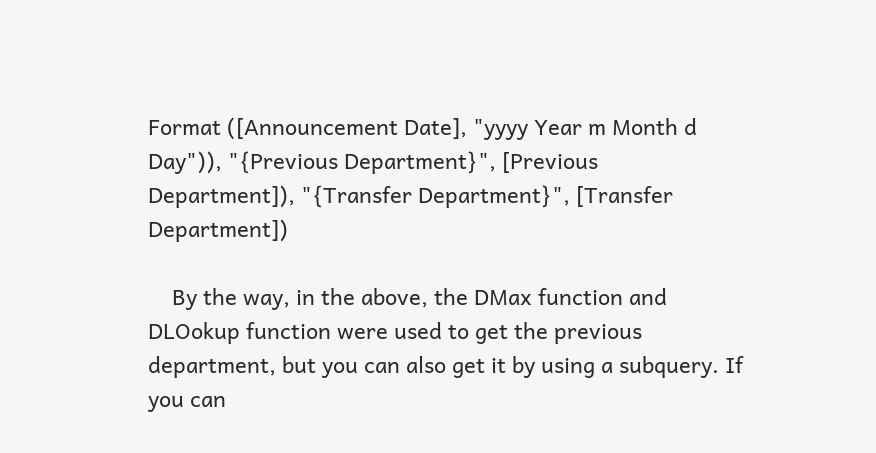Format ([Announcement Date], "yyyy Year m Month d Day")), "{Previous Department}", [Previous Department]), "{Transfer Department}", [Transfer Department])

    By the way, in the above, the DMax function and DLOokup function were used to get the previous department, but you can also get it by using a subquery. If you can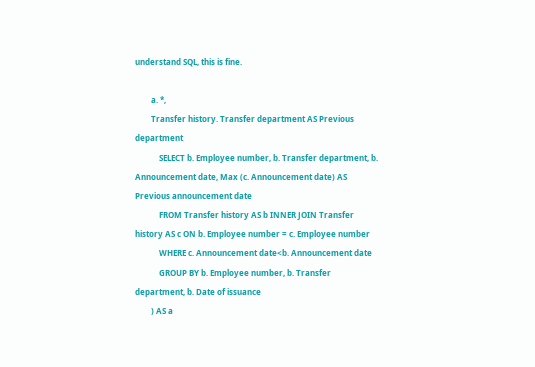understand SQL, this is fine.

        a. *,
        Transfer history. Transfer department AS Previous department
            SELECT b. Employee number, b. Transfer department, b. Announcement date, Max (c. Announcement date) AS Previous announcement date
            FROM Transfer history AS b INNER JOIN Transfer history AS c ON b. Employee number = c. Employee number
            WHERE c. Announcement date<b. Announcement date
            GROUP BY b. Employee number, b. Transfer department, b. Date of issuance
        ) AS a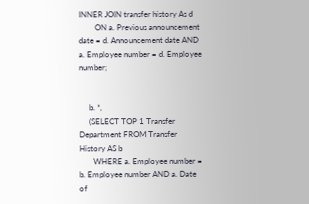INNER JOIN transfer history As d
        ON a. Previous announcement date = d. Announcement date AND a. Employee number = d. Employee number;


     b. *,
     (SELECT TOP 1 Transfer Department FROM Transfer History AS b
       WHERE a. Employee number = b. Employee number AND a. Date of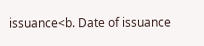issuance<b. Date of issuance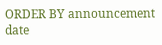ORDER BY announcement date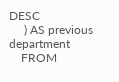DESC
     ) AS previous department
    FROM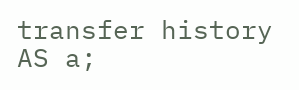transfer history AS a;